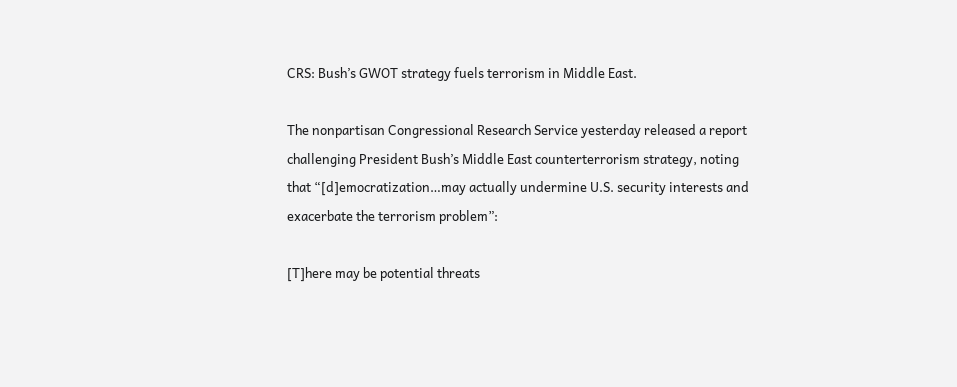CRS: Bush’s GWOT strategy fuels terrorism in Middle East.

The nonpartisan Congressional Research Service yesterday released a report challenging President Bush’s Middle East counterterrorism strategy, noting that “[d]emocratization…may actually undermine U.S. security interests and exacerbate the terrorism problem”:

[T]here may be potential threats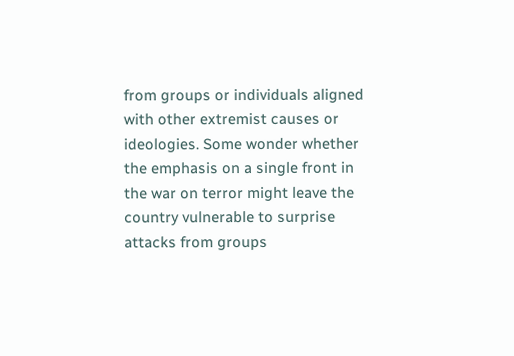from groups or individuals aligned with other extremist causes or ideologies. Some wonder whether the emphasis on a single front in the war on terror might leave the country vulnerable to surprise attacks from groups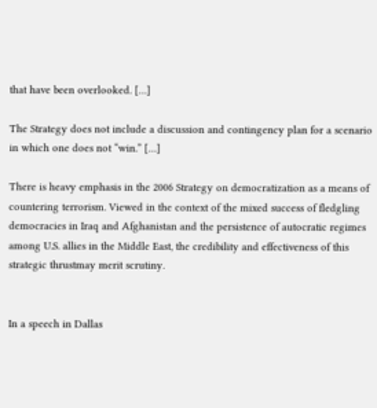that have been overlooked. […]

The Strategy does not include a discussion and contingency plan for a scenario in which one does not “win.” […]

There is heavy emphasis in the 2006 Strategy on democratization as a means of countering terrorism. Viewed in the context of the mixed success of fledgling democracies in Iraq and Afghanistan and the persistence of autocratic regimes among U.S. allies in the Middle East, the credibility and effectiveness of this strategic thrustmay merit scrutiny.


In a speech in Dallas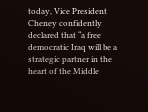today, Vice President Cheney confidently declared that “a free democratic Iraq will be a strategic partner in the heart of the Middle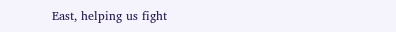East, helping us fight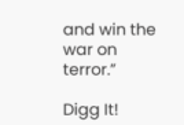and win the war on terror.”

Digg It!